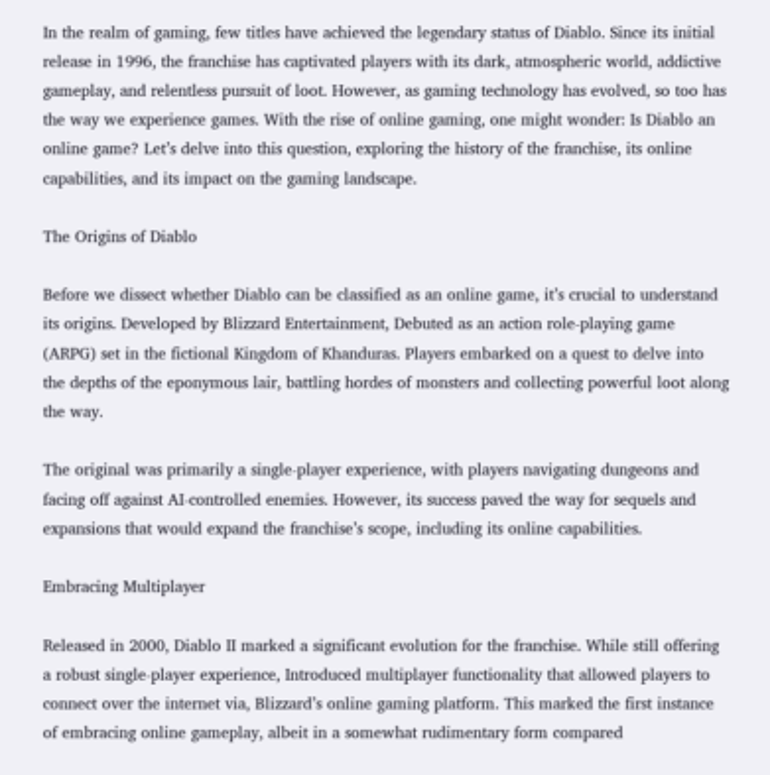In the realm of gaming, few titles have achieved the legendary status of Diablo. Since its initial release in 1996, the franchise has captivated players with its dark, atmospheric world, addictive gameplay, and relentless pursuit of loot. However, as gaming technology has evolved, so too has the way we experience games. With the rise of online gaming, one might wonder: Is Diablo an online game? Let’s delve into this question, exploring the history of the franchise, its online capabilities, and its impact on the gaming landscape.

The Origins of Diablo

Before we dissect whether Diablo can be classified as an online game, it’s crucial to understand its origins. Developed by Blizzard Entertainment, Debuted as an action role-playing game (ARPG) set in the fictional Kingdom of Khanduras. Players embarked on a quest to delve into the depths of the eponymous lair, battling hordes of monsters and collecting powerful loot along the way.

The original was primarily a single-player experience, with players navigating dungeons and facing off against AI-controlled enemies. However, its success paved the way for sequels and expansions that would expand the franchise’s scope, including its online capabilities.

Embracing Multiplayer

Released in 2000, Diablo II marked a significant evolution for the franchise. While still offering a robust single-player experience, Introduced multiplayer functionality that allowed players to connect over the internet via, Blizzard’s online gaming platform. This marked the first instance of embracing online gameplay, albeit in a somewhat rudimentary form compared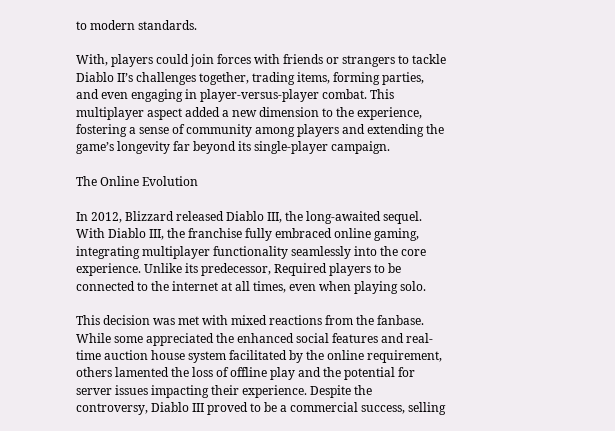to modern standards.

With, players could join forces with friends or strangers to tackle Diablo II’s challenges together, trading items, forming parties, and even engaging in player-versus-player combat. This multiplayer aspect added a new dimension to the experience, fostering a sense of community among players and extending the game’s longevity far beyond its single-player campaign.

The Online Evolution

In 2012, Blizzard released Diablo III, the long-awaited sequel. With Diablo III, the franchise fully embraced online gaming, integrating multiplayer functionality seamlessly into the core experience. Unlike its predecessor, Required players to be connected to the internet at all times, even when playing solo.

This decision was met with mixed reactions from the fanbase. While some appreciated the enhanced social features and real-time auction house system facilitated by the online requirement, others lamented the loss of offline play and the potential for server issues impacting their experience. Despite the controversy, Diablo III proved to be a commercial success, selling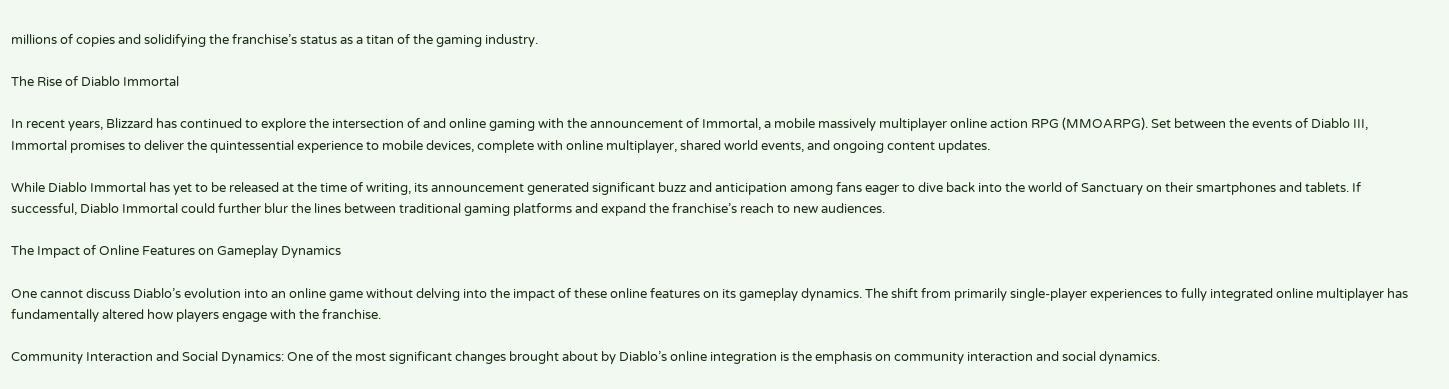millions of copies and solidifying the franchise’s status as a titan of the gaming industry.

The Rise of Diablo Immortal

In recent years, Blizzard has continued to explore the intersection of and online gaming with the announcement of Immortal, a mobile massively multiplayer online action RPG (MMOARPG). Set between the events of Diablo III, Immortal promises to deliver the quintessential experience to mobile devices, complete with online multiplayer, shared world events, and ongoing content updates.

While Diablo Immortal has yet to be released at the time of writing, its announcement generated significant buzz and anticipation among fans eager to dive back into the world of Sanctuary on their smartphones and tablets. If successful, Diablo Immortal could further blur the lines between traditional gaming platforms and expand the franchise’s reach to new audiences.

The Impact of Online Features on Gameplay Dynamics

One cannot discuss Diablo’s evolution into an online game without delving into the impact of these online features on its gameplay dynamics. The shift from primarily single-player experiences to fully integrated online multiplayer has fundamentally altered how players engage with the franchise.

Community Interaction and Social Dynamics: One of the most significant changes brought about by Diablo’s online integration is the emphasis on community interaction and social dynamics.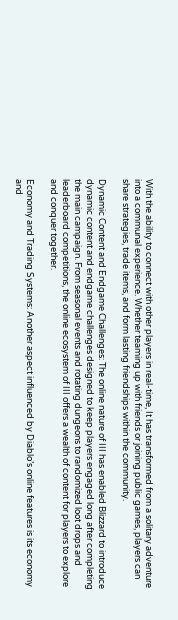With the ability to connect with other players in real-time, It has transformed from a solitary adventure into a communal experience. Whether teaming up with friends or joining public games, players can share strategies, trade items, and form lasting friendships within the community.

Dynamic Content and Endgame Challenges: The online nature of III has enabled Blizzard to introduce dynamic content and endgame challenges designed to keep players engaged long after completing the main campaign. From seasonal events and rotating dungeons to randomized loot drops and leaderboard competitions, the online ecosystem of III offers a wealth of content for players to explore and conquer together.

Economy and Trading Systems: Another aspect influenced by Diablo’s online features is its economy and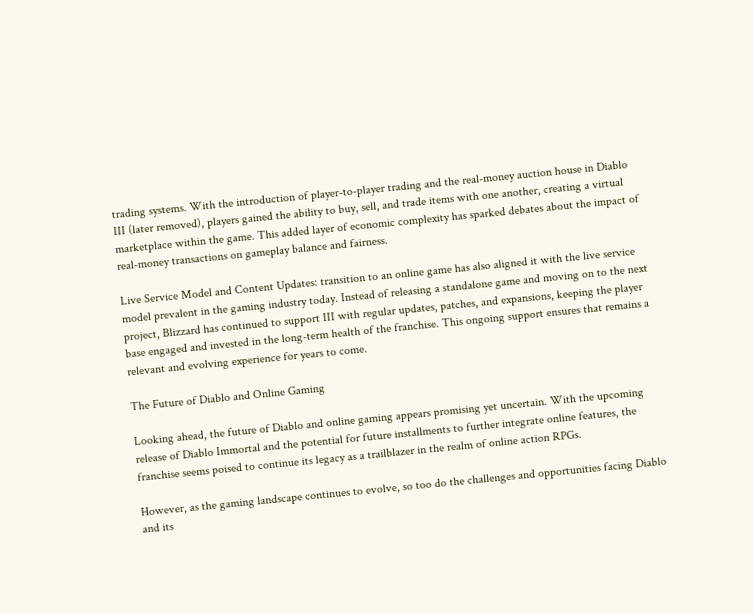trading systems. With the introduction of player-to-player trading and the real-money auction house in Diablo III (later removed), players gained the ability to buy, sell, and trade items with one another, creating a virtual marketplace within the game. This added layer of economic complexity has sparked debates about the impact of real-money transactions on gameplay balance and fairness.

Live Service Model and Content Updates: transition to an online game has also aligned it with the live service model prevalent in the gaming industry today. Instead of releasing a standalone game and moving on to the next project, Blizzard has continued to support III with regular updates, patches, and expansions, keeping the player base engaged and invested in the long-term health of the franchise. This ongoing support ensures that remains a relevant and evolving experience for years to come.

The Future of Diablo and Online Gaming

Looking ahead, the future of Diablo and online gaming appears promising yet uncertain. With the upcoming release of Diablo Immortal and the potential for future installments to further integrate online features, the franchise seems poised to continue its legacy as a trailblazer in the realm of online action RPGs.

However, as the gaming landscape continues to evolve, so too do the challenges and opportunities facing Diablo and its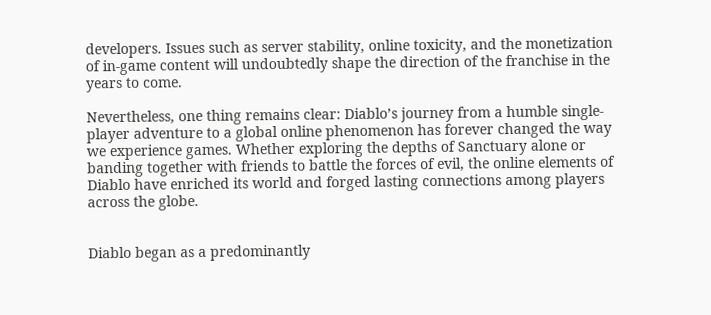developers. Issues such as server stability, online toxicity, and the monetization of in-game content will undoubtedly shape the direction of the franchise in the years to come.

Nevertheless, one thing remains clear: Diablo’s journey from a humble single-player adventure to a global online phenomenon has forever changed the way we experience games. Whether exploring the depths of Sanctuary alone or banding together with friends to battle the forces of evil, the online elements of Diablo have enriched its world and forged lasting connections among players across the globe.


Diablo began as a predominantly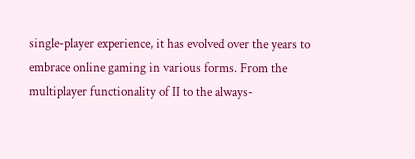single-player experience, it has evolved over the years to embrace online gaming in various forms. From the multiplayer functionality of II to the always-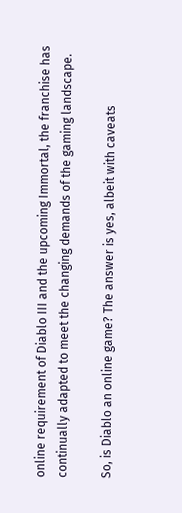online requirement of Diablo III and the upcoming Immortal, the franchise has continually adapted to meet the changing demands of the gaming landscape.

So, is Diablo an online game? The answer is yes, albeit with caveats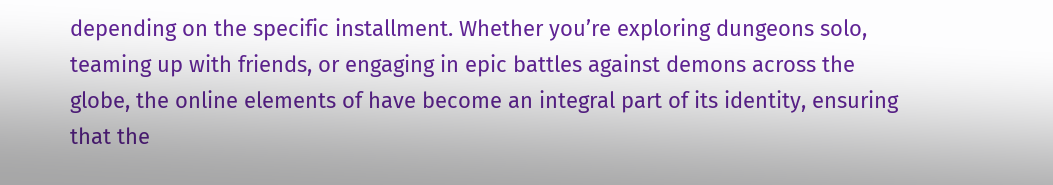depending on the specific installment. Whether you’re exploring dungeons solo, teaming up with friends, or engaging in epic battles against demons across the globe, the online elements of have become an integral part of its identity, ensuring that the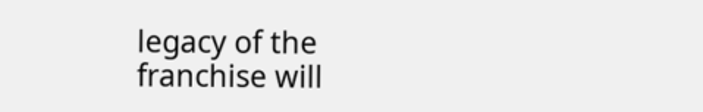legacy of the franchise will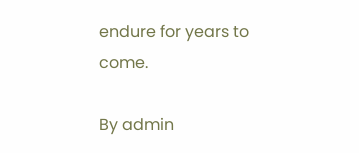endure for years to come.

By admin